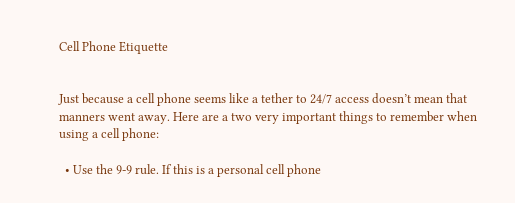Cell Phone Etiquette


Just because a cell phone seems like a tether to 24/7 access doesn’t mean that manners went away. Here are a two very important things to remember when using a cell phone:

  • Use the 9-9 rule. If this is a personal cell phone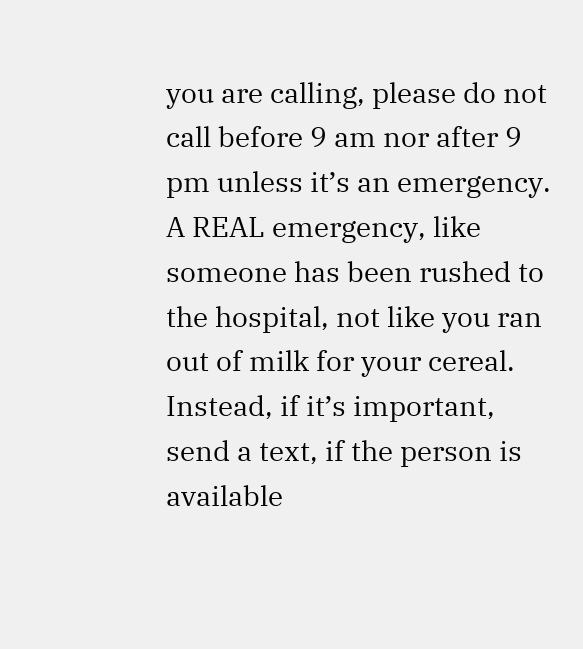you are calling, please do not call before 9 am nor after 9 pm unless it’s an emergency. A REAL emergency, like someone has been rushed to the hospital, not like you ran out of milk for your cereal. Instead, if it’s important, send a text, if the person is available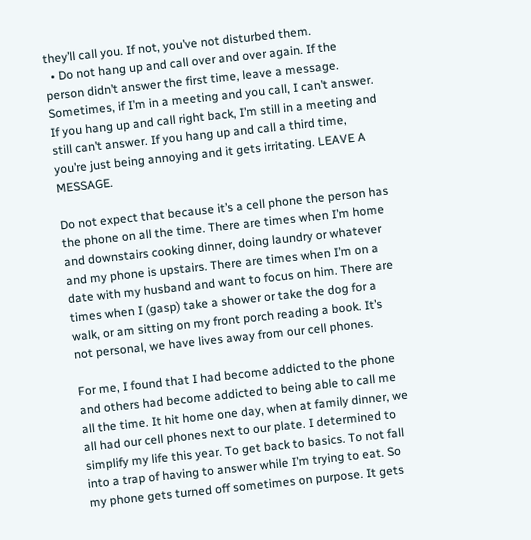they’ll call you. If not, you’ve not disturbed them.
  • Do not hang up and call over and over again. If the person didn’t answer the first time, leave a message. Sometimes, if I’m in a meeting and you call, I can’t answer. If you hang up and call right back, I’m still in a meeting and still can’t answer. If you hang up and call a third time, you’re just being annoying and it gets irritating. LEAVE A MESSAGE.

Do not expect that because it’s a cell phone the person has the phone on all the time. There are times when I’m home and downstairs cooking dinner, doing laundry or whatever and my phone is upstairs. There are times when I’m on a date with my husband and want to focus on him. There are times when I (gasp) take a shower or take the dog for a walk, or am sitting on my front porch reading a book. It’s not personal, we have lives away from our cell phones.

For me, I found that I had become addicted to the phone and others had become addicted to being able to call me all the time. It hit home one day, when at family dinner, we all had our cell phones next to our plate. I determined to simplify my life this year. To get back to basics. To not fall into a trap of having to answer while I’m trying to eat. So my phone gets turned off sometimes on purpose. It gets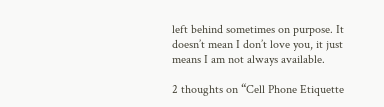left behind sometimes on purpose. It doesn’t mean I don’t love you, it just means I am not always available.

2 thoughts on “Cell Phone Etiquette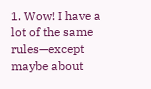1. Wow! I have a lot of the same rules—except maybe about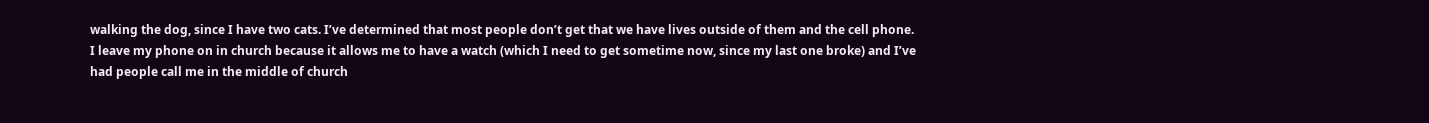walking the dog, since I have two cats. I’ve determined that most people don’t get that we have lives outside of them and the cell phone. I leave my phone on in church because it allows me to have a watch (which I need to get sometime now, since my last one broke) and I’ve had people call me in the middle of church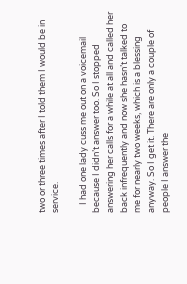two or three times after I told them I would be in service.

    I had one lady cuss me out on a voicemail because I didn’t answer too. So I stopped answering her calls for a while at all and called her back infrequently and now she hasn’t talked to me for nearly two weeks, which is a blessing anyway. So I get it. There are only a couple of people I answer the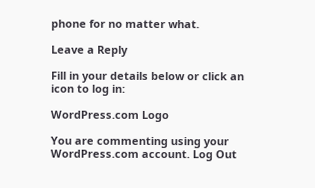phone for no matter what.

Leave a Reply

Fill in your details below or click an icon to log in:

WordPress.com Logo

You are commenting using your WordPress.com account. Log Out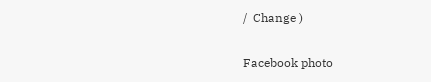/  Change )

Facebook photo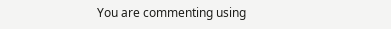You are commenting using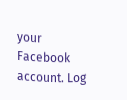your Facebook account. Log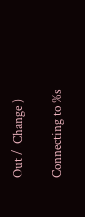Out /  Change )

Connecting to %s